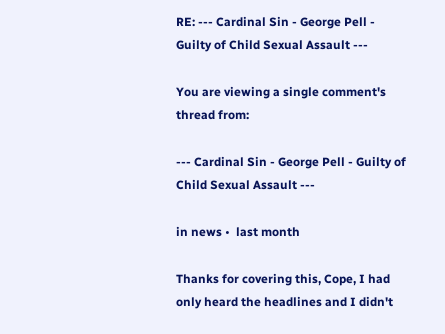RE: --- Cardinal Sin - George Pell - Guilty of Child Sexual Assault ---

You are viewing a single comment's thread from:

--- Cardinal Sin - George Pell - Guilty of Child Sexual Assault ---

in news •  last month

Thanks for covering this, Cope, I had only heard the headlines and I didn't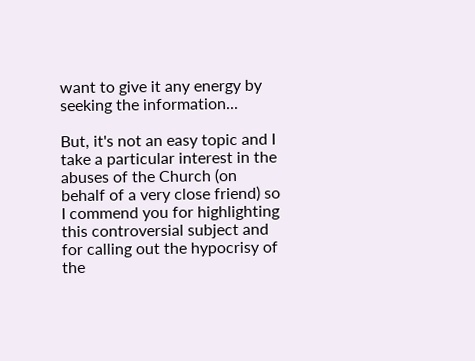want to give it any energy by seeking the information...

But, it's not an easy topic and I take a particular interest in the abuses of the Church (on behalf of a very close friend) so I commend you for highlighting this controversial subject and for calling out the hypocrisy of the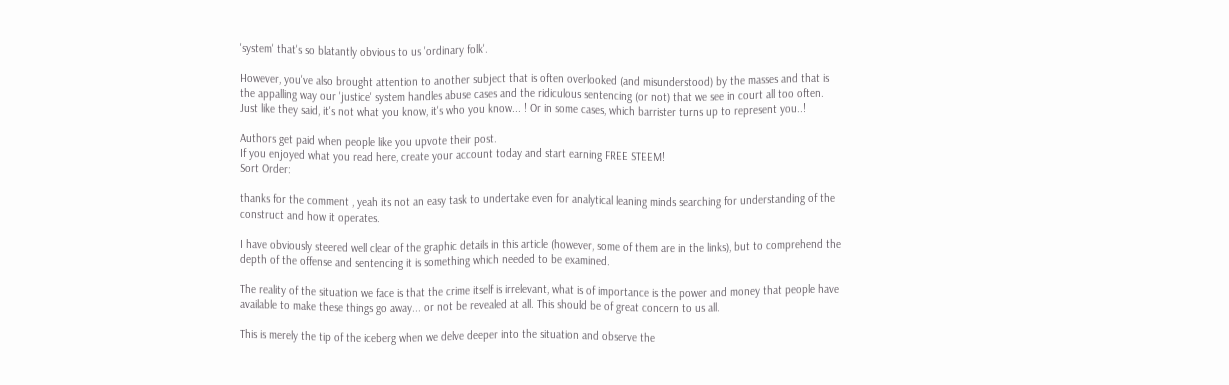'system' that's so blatantly obvious to us 'ordinary folk'.

However, you've also brought attention to another subject that is often overlooked (and misunderstood) by the masses and that is the appalling way our 'justice' system handles abuse cases and the ridiculous sentencing (or not) that we see in court all too often. Just like they said, it's not what you know, it's who you know... ! Or in some cases, which barrister turns up to represent you..!

Authors get paid when people like you upvote their post.
If you enjoyed what you read here, create your account today and start earning FREE STEEM!
Sort Order:

thanks for the comment , yeah its not an easy task to undertake even for analytical leaning minds searching for understanding of the construct and how it operates.

I have obviously steered well clear of the graphic details in this article (however, some of them are in the links), but to comprehend the depth of the offense and sentencing it is something which needed to be examined.

The reality of the situation we face is that the crime itself is irrelevant, what is of importance is the power and money that people have available to make these things go away... or not be revealed at all. This should be of great concern to us all.

This is merely the tip of the iceberg when we delve deeper into the situation and observe the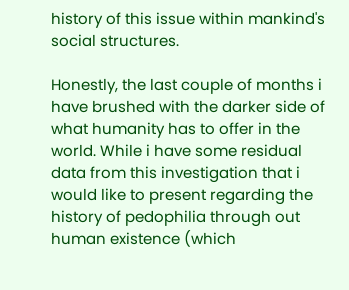history of this issue within mankind's social structures.

Honestly, the last couple of months i have brushed with the darker side of what humanity has to offer in the world. While i have some residual data from this investigation that i would like to present regarding the history of pedophilia through out human existence (which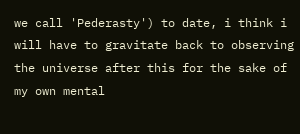we call 'Pederasty') to date, i think i will have to gravitate back to observing the universe after this for the sake of my own mental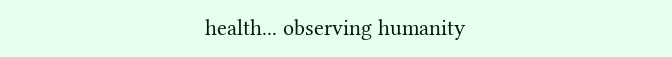health... observing humanity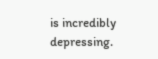is incredibly depressing.